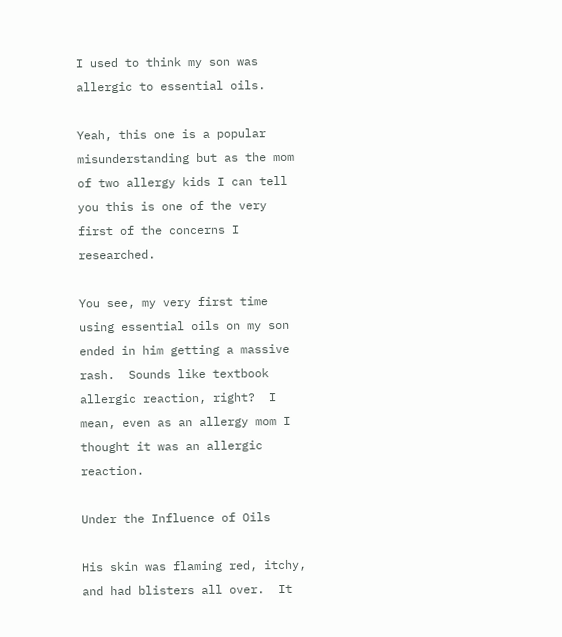I used to think my son was allergic to essential oils.

Yeah, this one is a popular misunderstanding but as the mom of two allergy kids I can tell you this is one of the very first of the concerns I researched.

You see, my very first time using essential oils on my son ended in him getting a massive rash.  Sounds like textbook allergic reaction, right?  I mean, even as an allergy mom I thought it was an allergic reaction.

Under the Influence of Oils

His skin was flaming red, itchy, and had blisters all over.  It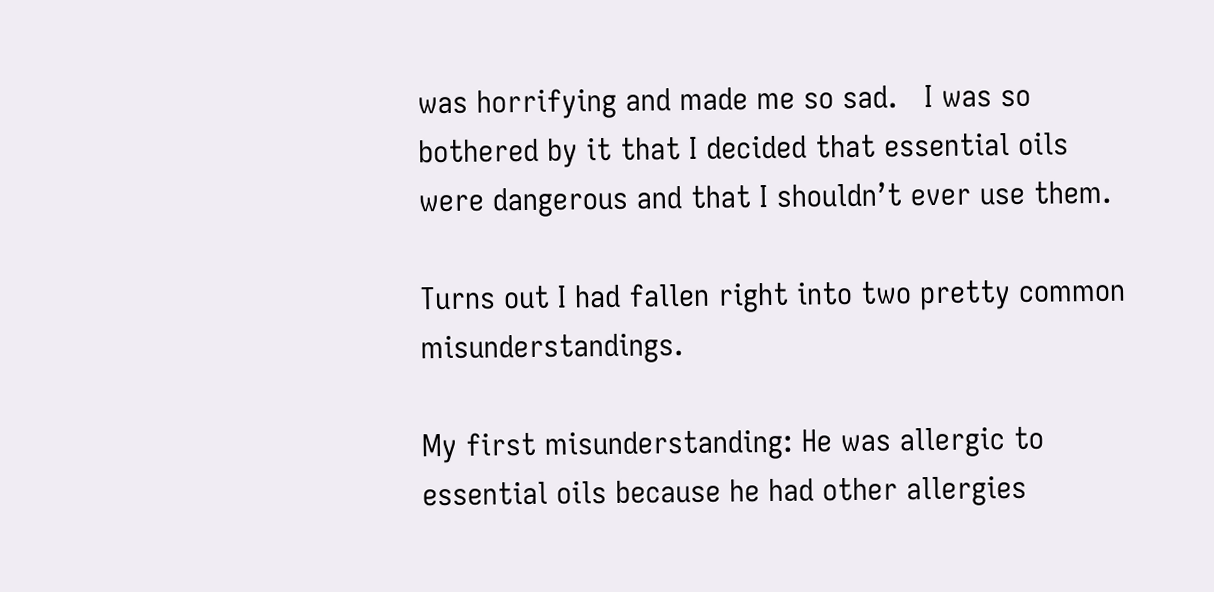was horrifying and made me so sad.   I was so bothered by it that I decided that essential oils were dangerous and that I shouldn’t ever use them.

Turns out I had fallen right into two pretty common misunderstandings.

My first misunderstanding: He was allergic to essential oils because he had other allergies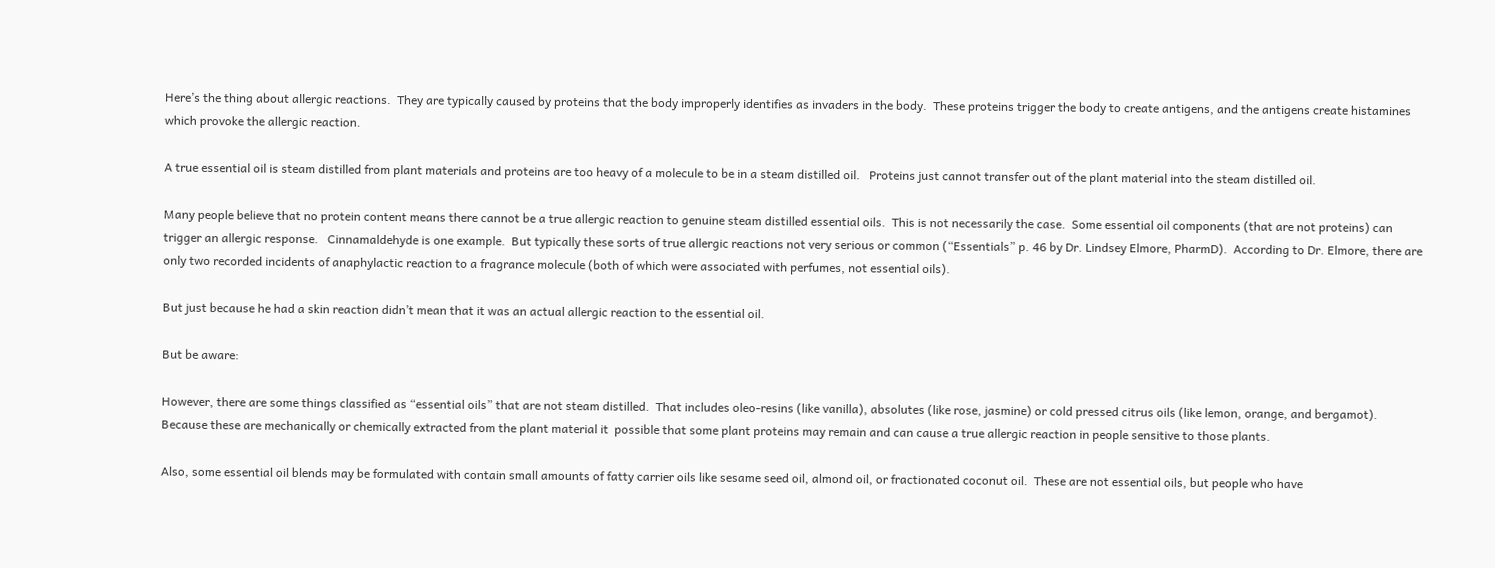Here’s the thing about allergic reactions.  They are typically caused by proteins that the body improperly identifies as invaders in the body.  These proteins trigger the body to create antigens, and the antigens create histamines which provoke the allergic reaction.

A true essential oil is steam distilled from plant materials and proteins are too heavy of a molecule to be in a steam distilled oil.   Proteins just cannot transfer out of the plant material into the steam distilled oil.

Many people believe that no protein content means there cannot be a true allergic reaction to genuine steam distilled essential oils.  This is not necessarily the case.  Some essential oil components (that are not proteins) can trigger an allergic response.   Cinnamaldehyde is one example.  But typically these sorts of true allergic reactions not very serious or common (“Essentials” p. 46 by Dr. Lindsey Elmore, PharmD).  According to Dr. Elmore, there are only two recorded incidents of anaphylactic reaction to a fragrance molecule (both of which were associated with perfumes, not essential oils).

But just because he had a skin reaction didn’t mean that it was an actual allergic reaction to the essential oil.

But be aware:

However, there are some things classified as “essential oils” that are not steam distilled.  That includes oleo-resins (like vanilla), absolutes (like rose, jasmine) or cold pressed citrus oils (like lemon, orange, and bergamot).  Because these are mechanically or chemically extracted from the plant material it  possible that some plant proteins may remain and can cause a true allergic reaction in people sensitive to those plants.

Also, some essential oil blends may be formulated with contain small amounts of fatty carrier oils like sesame seed oil, almond oil, or fractionated coconut oil.  These are not essential oils, but people who have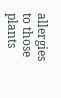allergies to those plants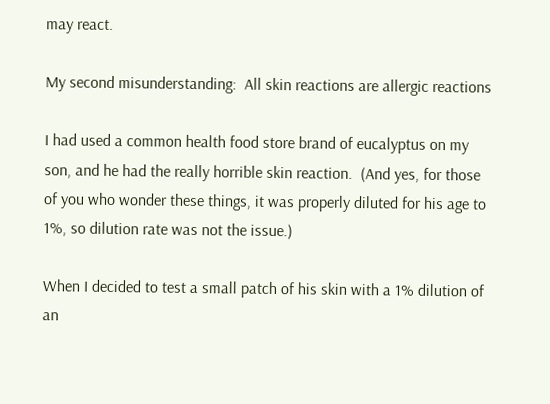may react.

My second misunderstanding:  All skin reactions are allergic reactions

I had used a common health food store brand of eucalyptus on my son, and he had the really horrible skin reaction.  (And yes, for those of you who wonder these things, it was properly diluted for his age to 1%, so dilution rate was not the issue.)

When I decided to test a small patch of his skin with a 1% dilution of an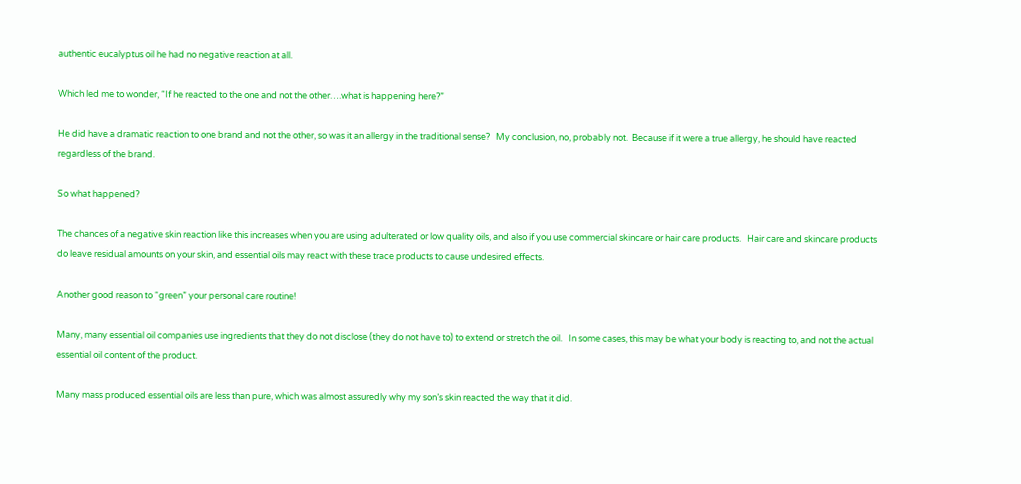authentic eucalyptus oil he had no negative reaction at all.

Which led me to wonder, “If he reacted to the one and not the other….what is happening here?”

He did have a dramatic reaction to one brand and not the other, so was it an allergy in the traditional sense?   My conclusion, no, probably not.  Because if it were a true allergy, he should have reacted regardless of the brand.

So what happened?

The chances of a negative skin reaction like this increases when you are using adulterated or low quality oils, and also if you use commercial skincare or hair care products.   Hair care and skincare products do leave residual amounts on your skin, and essential oils may react with these trace products to cause undesired effects.

Another good reason to “green” your personal care routine!

Many, many essential oil companies use ingredients that they do not disclose (they do not have to) to extend or stretch the oil.   In some cases, this may be what your body is reacting to, and not the actual essential oil content of the product.

Many mass produced essential oils are less than pure, which was almost assuredly why my son’s skin reacted the way that it did.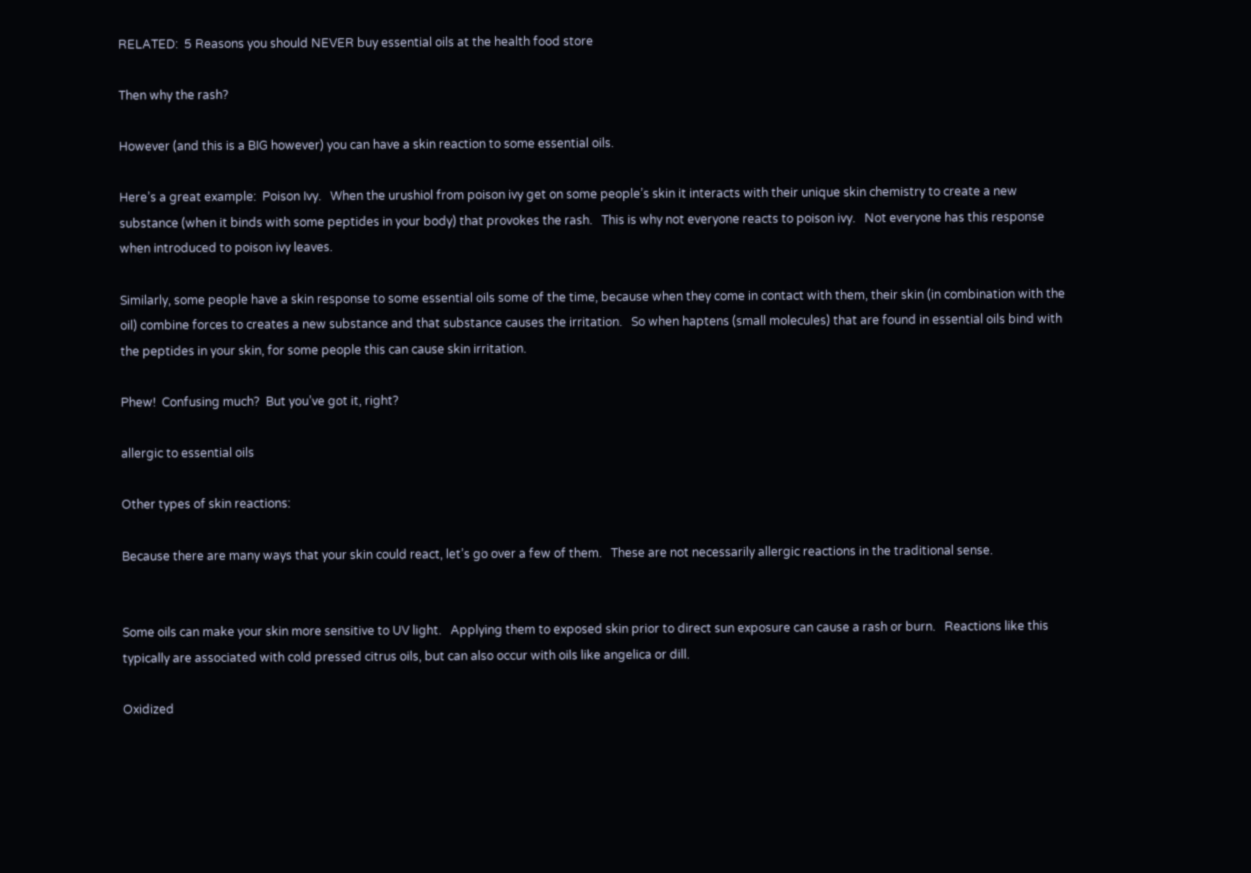RELATED:  5 Reasons you should NEVER buy essential oils at the health food store

Then why the rash?

However (and this is a BIG however) you can have a skin reaction to some essential oils.

Here’s a great example:  Poison Ivy.   When the urushiol from poison ivy get on some people’s skin it interacts with their unique skin chemistry to create a new substance (when it binds with some peptides in your body) that provokes the rash.   This is why not everyone reacts to poison ivy.   Not everyone has this response when introduced to poison ivy leaves.

Similarly, some people have a skin response to some essential oils some of the time, because when they come in contact with them, their skin (in combination with the oil) combine forces to creates a new substance and that substance causes the irritation.   So when haptens (small molecules) that are found in essential oils bind with the peptides in your skin, for some people this can cause skin irritation.

Phew!  Confusing much?  But you’ve got it, right?

allergic to essential oils

Other types of skin reactions:

Because there are many ways that your skin could react, let’s go over a few of them.   These are not necessarily allergic reactions in the traditional sense.


Some oils can make your skin more sensitive to UV light.   Applying them to exposed skin prior to direct sun exposure can cause a rash or burn.   Reactions like this typically are associated with cold pressed citrus oils, but can also occur with oils like angelica or dill.

Oxidized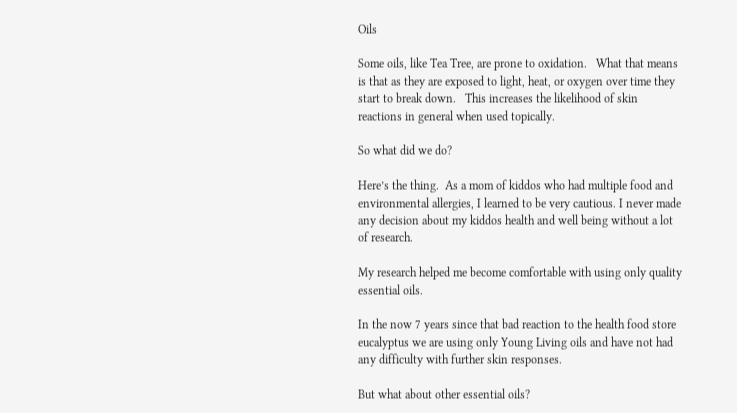Oils

Some oils, like Tea Tree, are prone to oxidation.   What that means is that as they are exposed to light, heat, or oxygen over time they start to break down.   This increases the likelihood of skin reactions in general when used topically.

So what did we do?

Here’s the thing.  As a mom of kiddos who had multiple food and environmental allergies, I learned to be very cautious. I never made any decision about my kiddos health and well being without a lot of research.

My research helped me become comfortable with using only quality essential oils.

In the now 7 years since that bad reaction to the health food store eucalyptus we are using only Young Living oils and have not had any difficulty with further skin responses.

But what about other essential oils?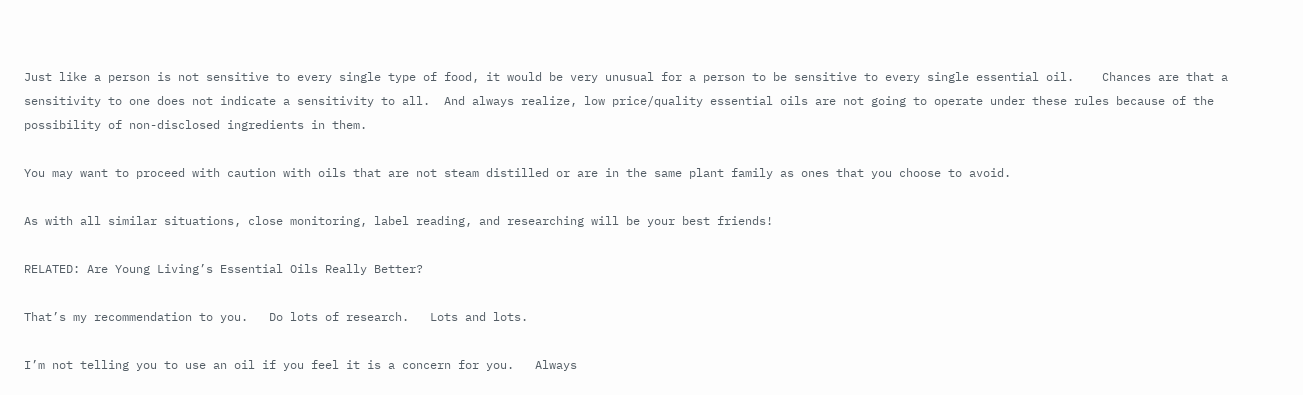Just like a person is not sensitive to every single type of food, it would be very unusual for a person to be sensitive to every single essential oil.    Chances are that a sensitivity to one does not indicate a sensitivity to all.  And always realize, low price/quality essential oils are not going to operate under these rules because of the possibility of non-disclosed ingredients in them.

You may want to proceed with caution with oils that are not steam distilled or are in the same plant family as ones that you choose to avoid.

As with all similar situations, close monitoring, label reading, and researching will be your best friends!

RELATED: Are Young Living’s Essential Oils Really Better?

That’s my recommendation to you.   Do lots of research.   Lots and lots.

I’m not telling you to use an oil if you feel it is a concern for you.   Always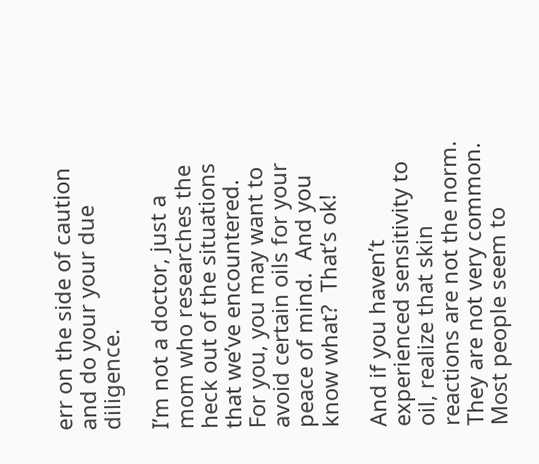err on the side of caution and do your your due diligence.

I’m not a doctor, just a mom who researches the heck out of the situations that we’ve encountered.  For you, you may want to avoid certain oils for your peace of mind.  And you know what?  That’s ok!

And if you haven’t experienced sensitivity to oil, realize that skin reactions are not the norm.   They are not very common.  Most people seem to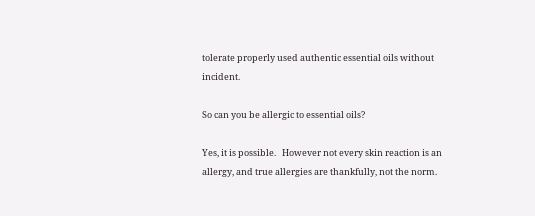tolerate properly used authentic essential oils without incident.

So can you be allergic to essential oils?

Yes, it is possible.   However not every skin reaction is an allergy, and true allergies are thankfully, not the norm.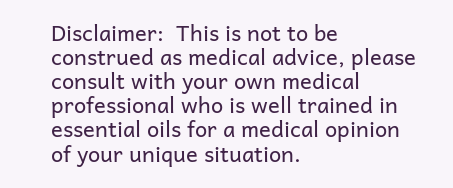Disclaimer:  This is not to be construed as medical advice, please consult with your own medical professional who is well trained in essential oils for a medical opinion of your unique situation.